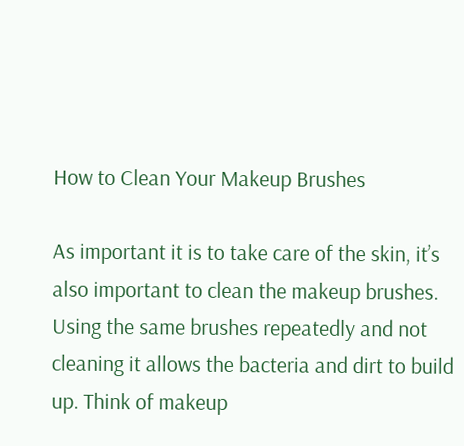How to Clean Your Makeup Brushes

As important it is to take care of the skin, it’s also important to clean the makeup brushes. Using the same brushes repeatedly and not cleaning it allows the bacteria and dirt to build up. Think of makeup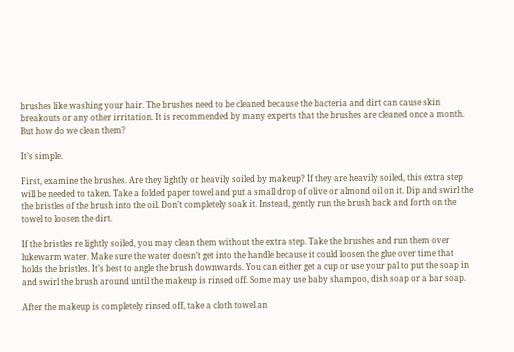brushes like washing your hair. The brushes need to be cleaned because the bacteria and dirt can cause skin breakouts or any other irritation. It is recommended by many experts that the brushes are cleaned once a month. But how do we clean them?

It’s simple.

First, examine the brushes. Are they lightly or heavily soiled by makeup? If they are heavily soiled, this extra step will be needed to taken. Take a folded paper towel and put a small drop of olive or almond oil on it. Dip and swirl the the bristles of the brush into the oil. Don’t completely soak it. Instead, gently run the brush back and forth on the towel to loosen the dirt.

If the bristles re lightly soiled, you may clean them without the extra step. Take the brushes and run them over lukewarm water. Make sure the water doesn’t get into the handle because it could loosen the glue over time that holds the bristles. It’s best to angle the brush downwards. You can either get a cup or use your pal to put the soap in and swirl the brush around until the makeup is rinsed off. Some may use baby shampoo, dish soap or a bar soap.

After the makeup is completely rinsed off, take a cloth towel an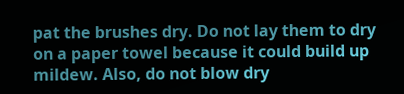pat the brushes dry. Do not lay them to dry on a paper towel because it could build up mildew. Also, do not blow dry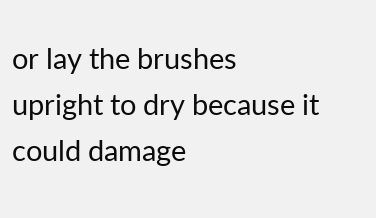or lay the brushes upright to dry because it could damage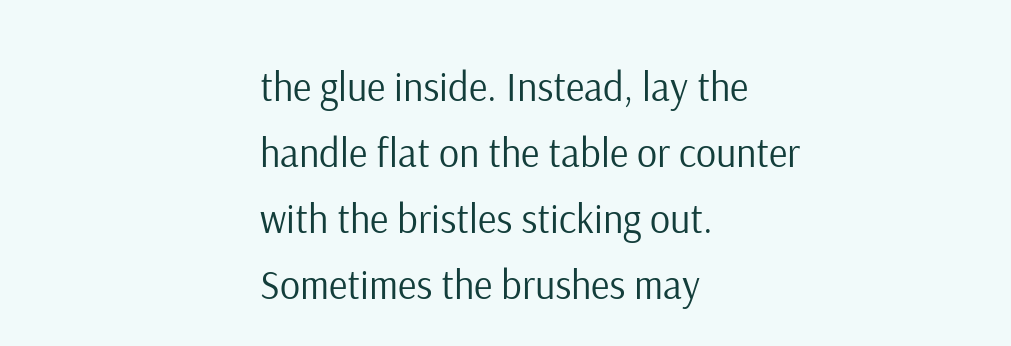the glue inside. Instead, lay the handle flat on the table or counter with the bristles sticking out.  Sometimes the brushes may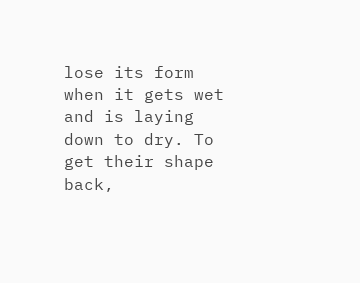lose its form when it gets wet and is laying down to dry. To get their shape back,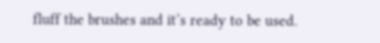fluff the brushes and it’s ready to be used.